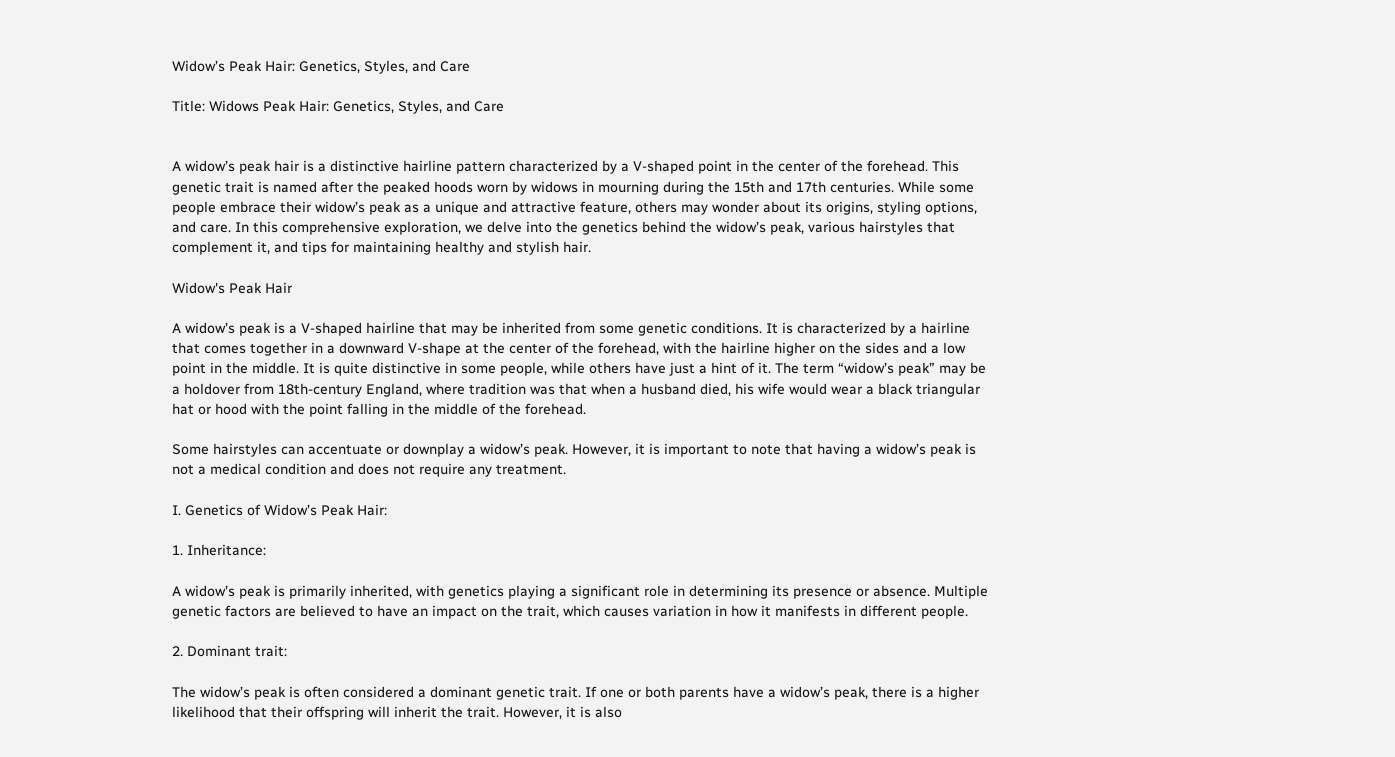Widow’s Peak Hair: Genetics, Styles, and Care

Title: Widows Peak Hair: Genetics, Styles, and Care


A widow’s peak hair is a distinctive hairline pattern characterized by a V-shaped point in the center of the forehead. This genetic trait is named after the peaked hoods worn by widows in mourning during the 15th and 17th centuries. While some people embrace their widow’s peak as a unique and attractive feature, others may wonder about its origins, styling options, and care. In this comprehensive exploration, we delve into the genetics behind the widow’s peak, various hairstyles that complement it, and tips for maintaining healthy and stylish hair.

Widow's Peak Hair

A widow’s peak is a V-shaped hairline that may be inherited from some genetic conditions. It is characterized by a hairline that comes together in a downward V-shape at the center of the forehead, with the hairline higher on the sides and a low point in the middle. It is quite distinctive in some people, while others have just a hint of it. The term “widow’s peak” may be a holdover from 18th-century England, where tradition was that when a husband died, his wife would wear a black triangular hat or hood with the point falling in the middle of the forehead.

Some hairstyles can accentuate or downplay a widow’s peak. However, it is important to note that having a widow’s peak is not a medical condition and does not require any treatment.

I. Genetics of Widow’s Peak Hair:

1. Inheritance:

A widow’s peak is primarily inherited, with genetics playing a significant role in determining its presence or absence. Multiple genetic factors are believed to have an impact on the trait, which causes variation in how it manifests in different people.

2. Dominant trait:

The widow’s peak is often considered a dominant genetic trait. If one or both parents have a widow’s peak, there is a higher likelihood that their offspring will inherit the trait. However, it is also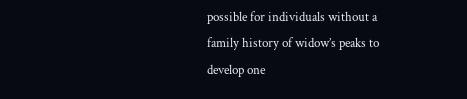possible for individuals without a family history of widow’s peaks to develop one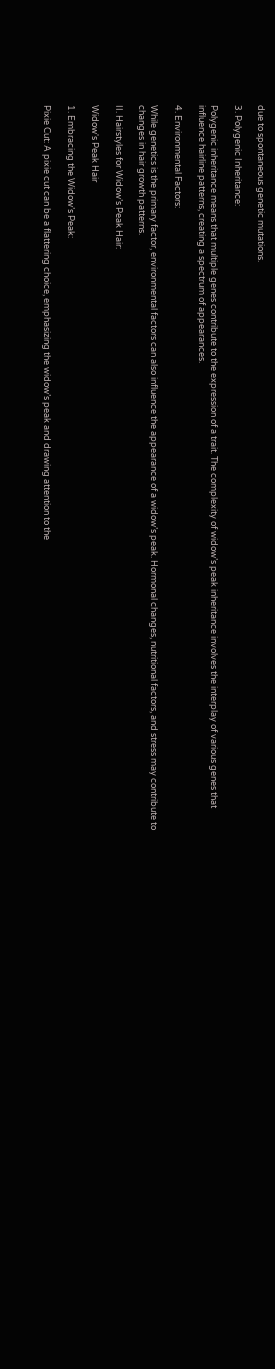due to spontaneous genetic mutations.

3. Polygenic Inheritance:

Polygenic inheritance means that multiple genes contribute to the expression of a trait. The complexity of widow’s peak inheritance involves the interplay of various genes that influence hairline patterns, creating a spectrum of appearances.

4. Environmental Factors:

While genetics is the primary factor, environmental factors can also influence the appearance of a widow’s peak. Hormonal changes, nutritional factors, and stress may contribute to changes in hair growth patterns.

II. Hairstyles for Widow’s Peak Hair:

Widow's Peak Hair

1. Embracing the Widow’s Peak:

Pixie Cut: A pixie cut can be a flattering choice, emphasizing the widow’s peak and drawing attention to the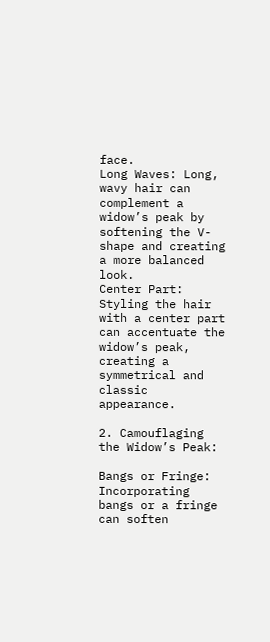face.
Long Waves: Long, wavy hair can complement a widow’s peak by softening the V-shape and creating a more balanced look.
Center Part: Styling the hair with a center part can accentuate the widow’s peak, creating a symmetrical and classic appearance.

2. Camouflaging the Widow’s Peak:

Bangs or Fringe: Incorporating bangs or a fringe can soften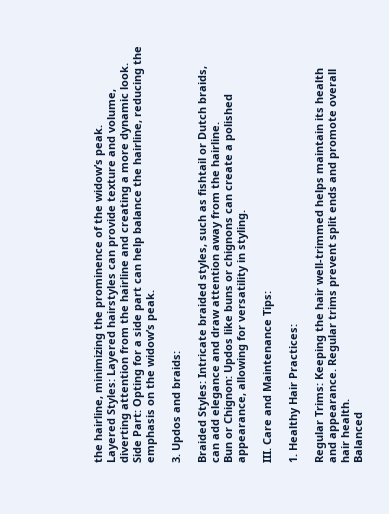the hairline, minimizing the prominence of the widow’s peak.
Layered Styles: Layered hairstyles can provide texture and volume, diverting attention from the hairline and creating a more dynamic look.
Side Part: Opting for a side part can help balance the hairline, reducing the emphasis on the widow’s peak.

3. Updos and braids:

Braided Styles: Intricate braided styles, such as fishtail or Dutch braids, can add elegance and draw attention away from the hairline.
Bun or Chignon: Updos like buns or chignons can create a polished appearance, allowing for versatility in styling.

III. Care and Maintenance Tips:

1. Healthy Hair Practices:

Regular Trims: Keeping the hair well-trimmed helps maintain its health and appearance. Regular trims prevent split ends and promote overall hair health.
Balanced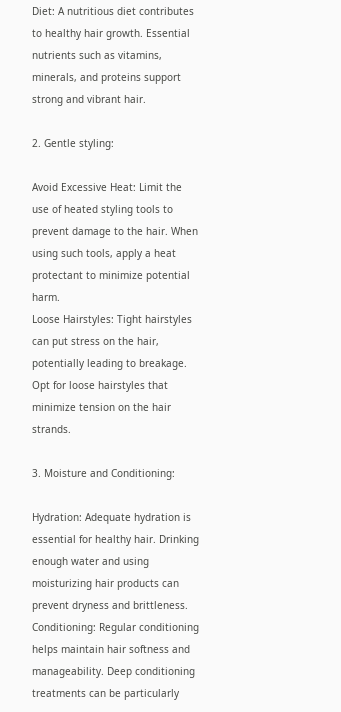Diet: A nutritious diet contributes to healthy hair growth. Essential nutrients such as vitamins, minerals, and proteins support strong and vibrant hair.

2. Gentle styling:

Avoid Excessive Heat: Limit the use of heated styling tools to prevent damage to the hair. When using such tools, apply a heat protectant to minimize potential harm.
Loose Hairstyles: Tight hairstyles can put stress on the hair, potentially leading to breakage. Opt for loose hairstyles that minimize tension on the hair strands.

3. Moisture and Conditioning:

Hydration: Adequate hydration is essential for healthy hair. Drinking enough water and using moisturizing hair products can prevent dryness and brittleness.
Conditioning: Regular conditioning helps maintain hair softness and manageability. Deep conditioning treatments can be particularly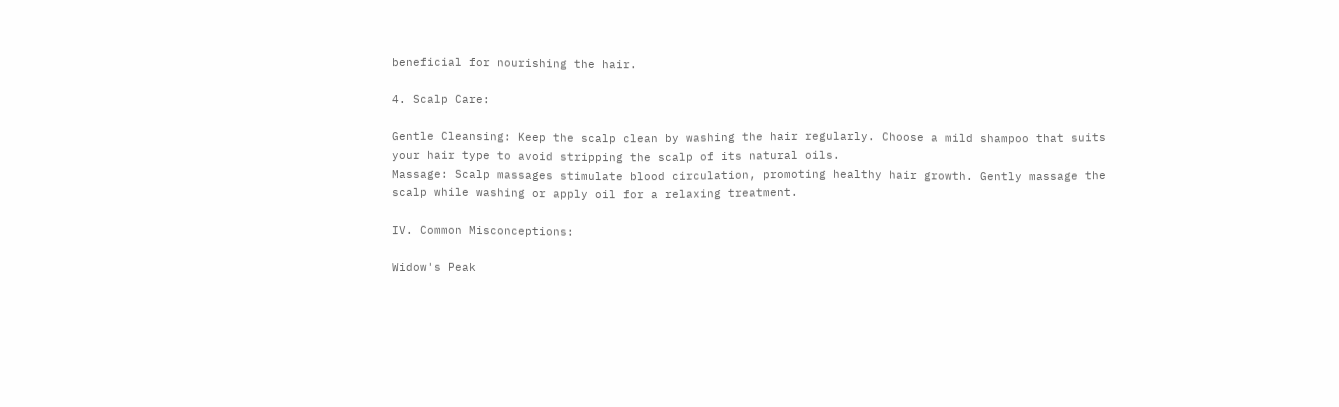beneficial for nourishing the hair.

4. Scalp Care:

Gentle Cleansing: Keep the scalp clean by washing the hair regularly. Choose a mild shampoo that suits your hair type to avoid stripping the scalp of its natural oils.
Massage: Scalp massages stimulate blood circulation, promoting healthy hair growth. Gently massage the scalp while washing or apply oil for a relaxing treatment.

IV. Common Misconceptions:

Widow's Peak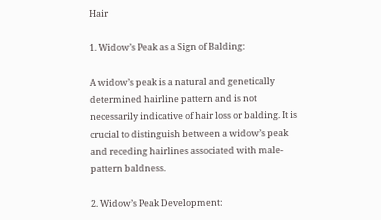Hair

1. Widow’s Peak as a Sign of Balding:

A widow’s peak is a natural and genetically determined hairline pattern and is not necessarily indicative of hair loss or balding. It is crucial to distinguish between a widow’s peak and receding hairlines associated with male-pattern baldness.

2. Widow’s Peak Development: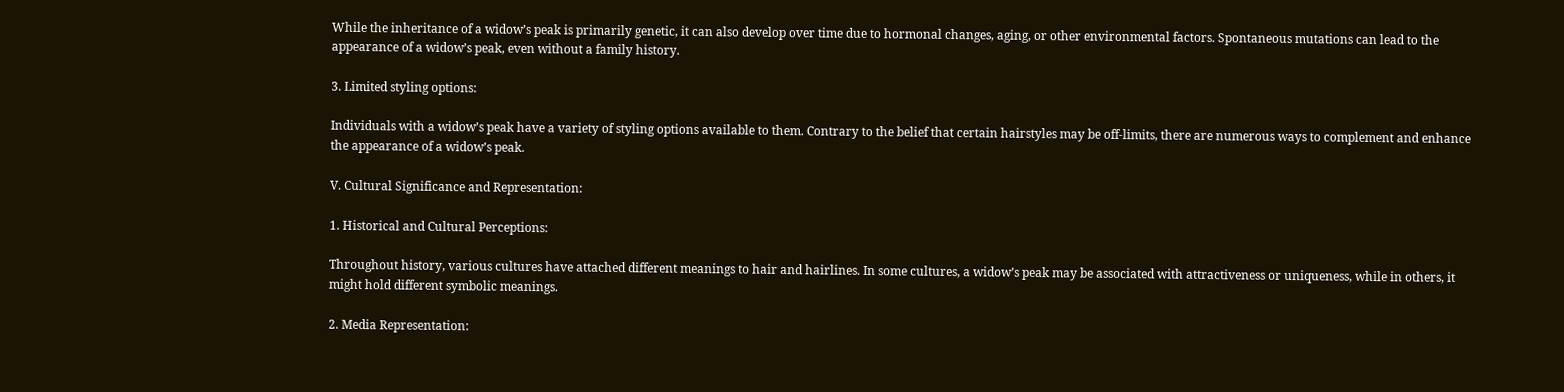While the inheritance of a widow’s peak is primarily genetic, it can also develop over time due to hormonal changes, aging, or other environmental factors. Spontaneous mutations can lead to the appearance of a widow’s peak, even without a family history.

3. Limited styling options:

Individuals with a widow’s peak have a variety of styling options available to them. Contrary to the belief that certain hairstyles may be off-limits, there are numerous ways to complement and enhance the appearance of a widow’s peak.

V. Cultural Significance and Representation:

1. Historical and Cultural Perceptions:

Throughout history, various cultures have attached different meanings to hair and hairlines. In some cultures, a widow’s peak may be associated with attractiveness or uniqueness, while in others, it might hold different symbolic meanings.

2. Media Representation: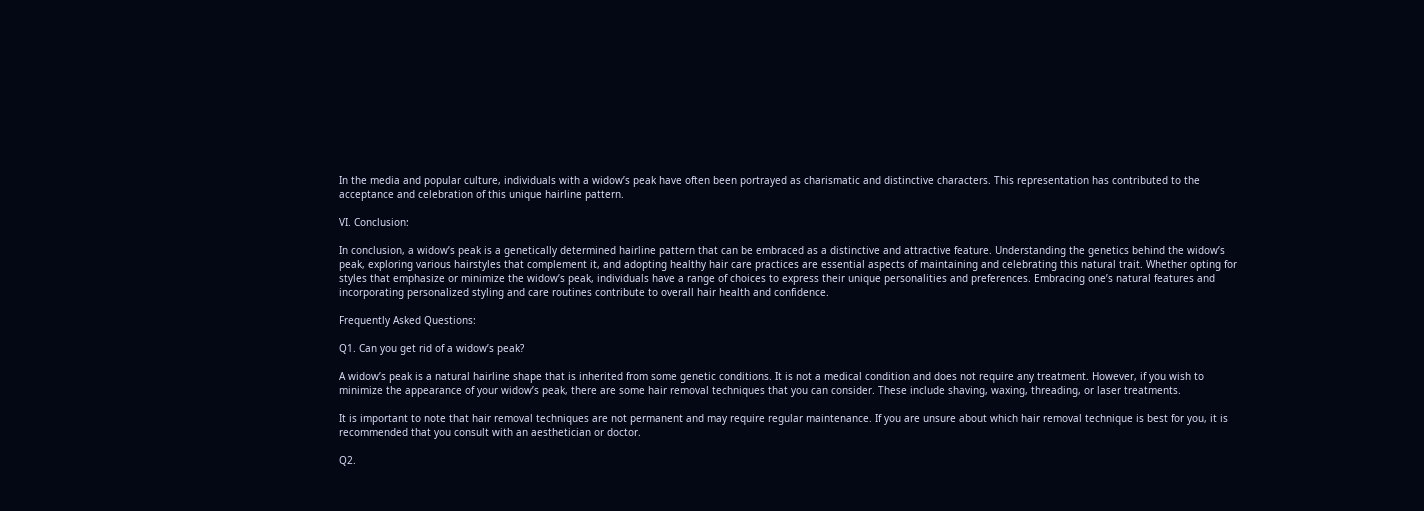In the media and popular culture, individuals with a widow’s peak have often been portrayed as charismatic and distinctive characters. This representation has contributed to the acceptance and celebration of this unique hairline pattern.

VI. Conclusion:

In conclusion, a widow’s peak is a genetically determined hairline pattern that can be embraced as a distinctive and attractive feature. Understanding the genetics behind the widow’s peak, exploring various hairstyles that complement it, and adopting healthy hair care practices are essential aspects of maintaining and celebrating this natural trait. Whether opting for styles that emphasize or minimize the widow’s peak, individuals have a range of choices to express their unique personalities and preferences. Embracing one’s natural features and incorporating personalized styling and care routines contribute to overall hair health and confidence.

Frequently Asked Questions:

Q1. Can you get rid of a widow’s peak?

A widow’s peak is a natural hairline shape that is inherited from some genetic conditions. It is not a medical condition and does not require any treatment. However, if you wish to minimize the appearance of your widow’s peak, there are some hair removal techniques that you can consider. These include shaving, waxing, threading, or laser treatments.

It is important to note that hair removal techniques are not permanent and may require regular maintenance. If you are unsure about which hair removal technique is best for you, it is recommended that you consult with an aesthetician or doctor.

Q2.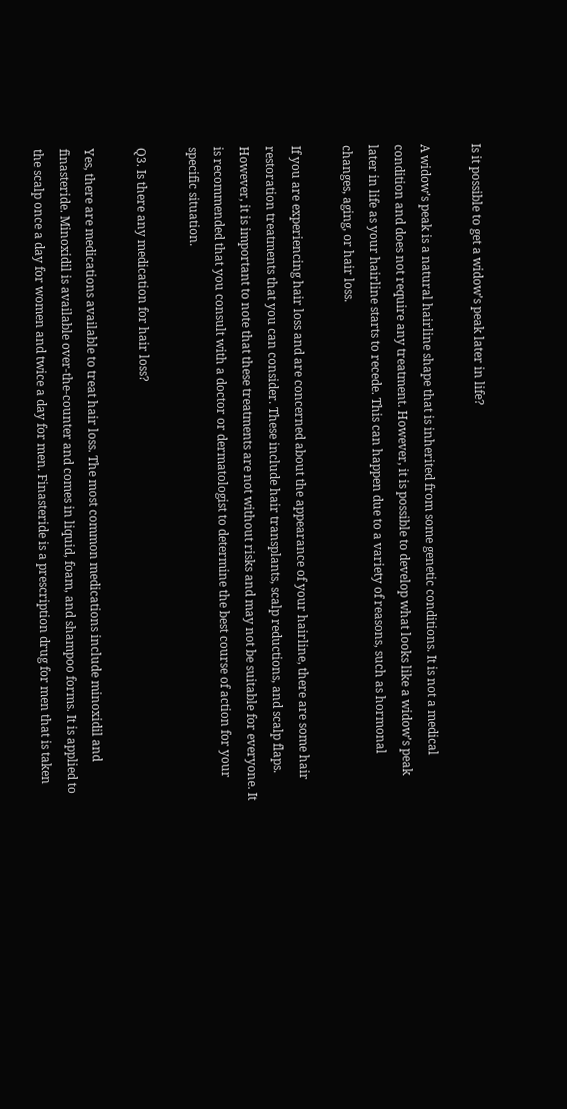Is it possible to get a widow’s peak later in life?

A widow’s peak is a natural hairline shape that is inherited from some genetic conditions. It is not a medical condition and does not require any treatment. However, it is possible to develop what looks like a widow’s peak later in life as your hairline starts to recede. This can happen due to a variety of reasons, such as hormonal changes, aging, or hair loss.

If you are experiencing hair loss and are concerned about the appearance of your hairline, there are some hair restoration treatments that you can consider. These include hair transplants, scalp reductions, and scalp flaps. However, it is important to note that these treatments are not without risks and may not be suitable for everyone. It is recommended that you consult with a doctor or dermatologist to determine the best course of action for your specific situation.

Q3. Is there any medication for hair loss?

Yes, there are medications available to treat hair loss. The most common medications include minoxidil and finasteride. Minoxidil is available over-the-counter and comes in liquid, foam, and shampoo forms. It is applied to the scalp once a day for women and twice a day for men. Finasteride is a prescription drug for men that is taken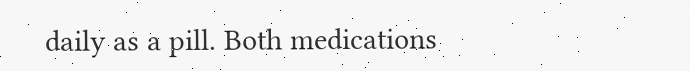daily as a pill. Both medications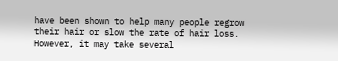have been shown to help many people regrow their hair or slow the rate of hair loss. However, it may take several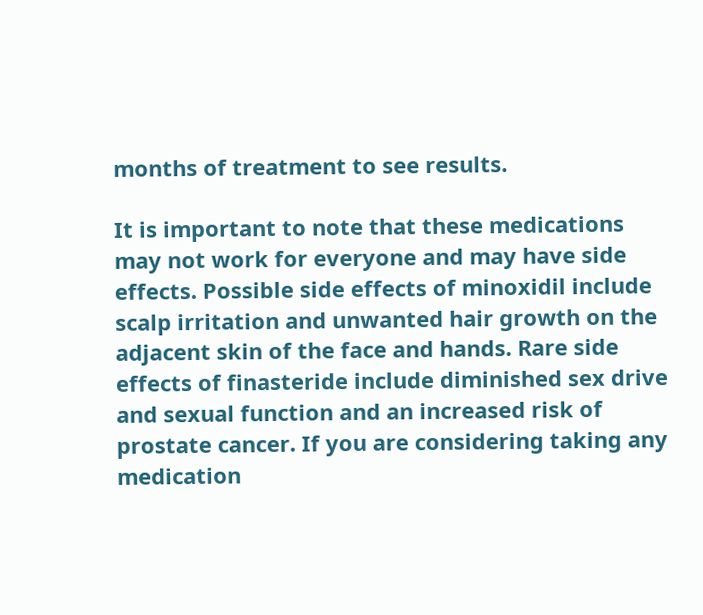months of treatment to see results.

It is important to note that these medications may not work for everyone and may have side effects. Possible side effects of minoxidil include scalp irritation and unwanted hair growth on the adjacent skin of the face and hands. Rare side effects of finasteride include diminished sex drive and sexual function and an increased risk of prostate cancer. If you are considering taking any medication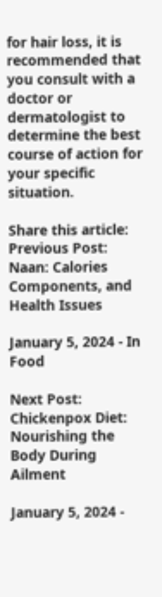for hair loss, it is recommended that you consult with a doctor or dermatologist to determine the best course of action for your specific situation.

Share this article:
Previous Post: Naan: Calories Components, and Health Issues

January 5, 2024 - In Food

Next Post: Chickenpox Diet: Nourishing the Body During Ailment

January 5, 2024 -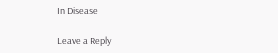In Disease

Leave a Reply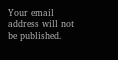Your email address will not be published.